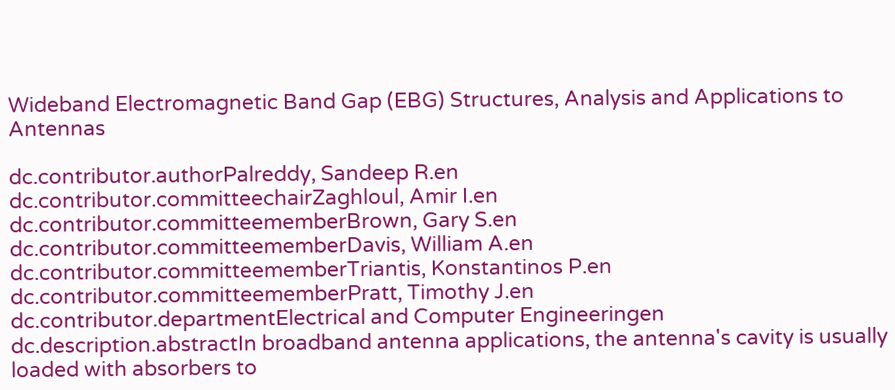Wideband Electromagnetic Band Gap (EBG) Structures, Analysis and Applications to Antennas

dc.contributor.authorPalreddy, Sandeep R.en
dc.contributor.committeechairZaghloul, Amir I.en
dc.contributor.committeememberBrown, Gary S.en
dc.contributor.committeememberDavis, William A.en
dc.contributor.committeememberTriantis, Konstantinos P.en
dc.contributor.committeememberPratt, Timothy J.en
dc.contributor.departmentElectrical and Computer Engineeringen
dc.description.abstractIn broadband antenna applications, the antenna's cavity is usually loaded with absorbers to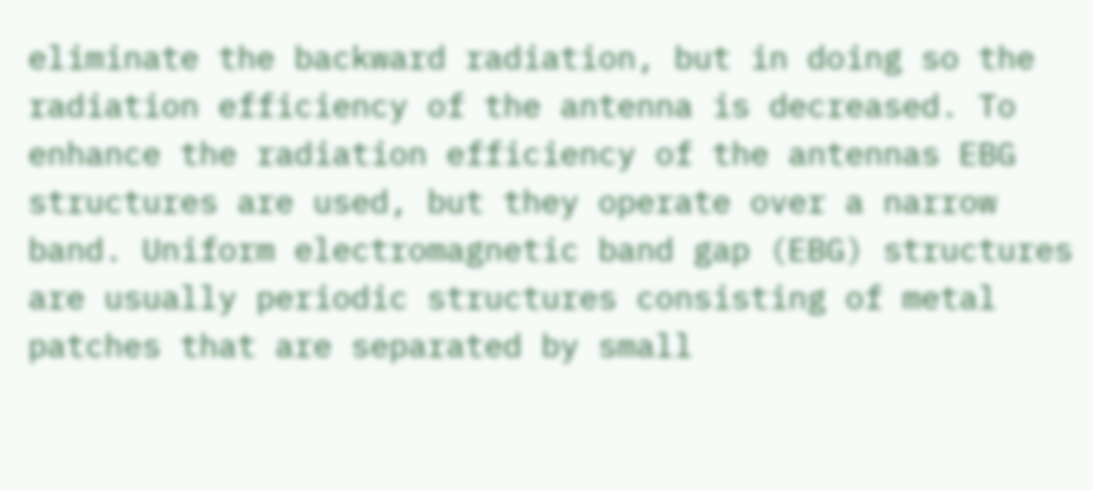eliminate the backward radiation, but in doing so the radiation efficiency of the antenna is decreased. To enhance the radiation efficiency of the antennas EBG structures are used, but they operate over a narrow band. Uniform electromagnetic band gap (EBG) structures are usually periodic structures consisting of metal patches that are separated by small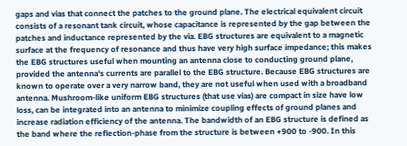gaps and vias that connect the patches to the ground plane. The electrical equivalent circuit consists of a resonant tank circuit, whose capacitance is represented by the gap between the patches and inductance represented by the via. EBG structures are equivalent to a magnetic surface at the frequency of resonance and thus have very high surface impedance; this makes the EBG structures useful when mounting an antenna close to conducting ground plane, provided the antenna's currents are parallel to the EBG structure. Because EBG structures are known to operate over a very narrow band, they are not useful when used with a broadband antenna. Mushroom-like uniform EBG structures (that use vias) are compact in size have low loss, can be integrated into an antenna to minimize coupling effects of ground planes and increase radiation efficiency of the antenna. The bandwidth of an EBG structure is defined as the band where the reflection-phase from the structure is between +900 to -900. In this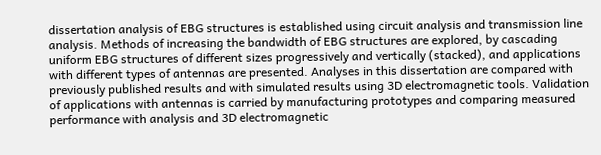dissertation analysis of EBG structures is established using circuit analysis and transmission line analysis. Methods of increasing the bandwidth of EBG structures are explored, by cascading uniform EBG structures of different sizes progressively and vertically (stacked), and applications with different types of antennas are presented. Analyses in this dissertation are compared with previously published results and with simulated results using 3D electromagnetic tools. Validation of applications with antennas is carried by manufacturing prototypes and comparing measured performance with analysis and 3D electromagnetic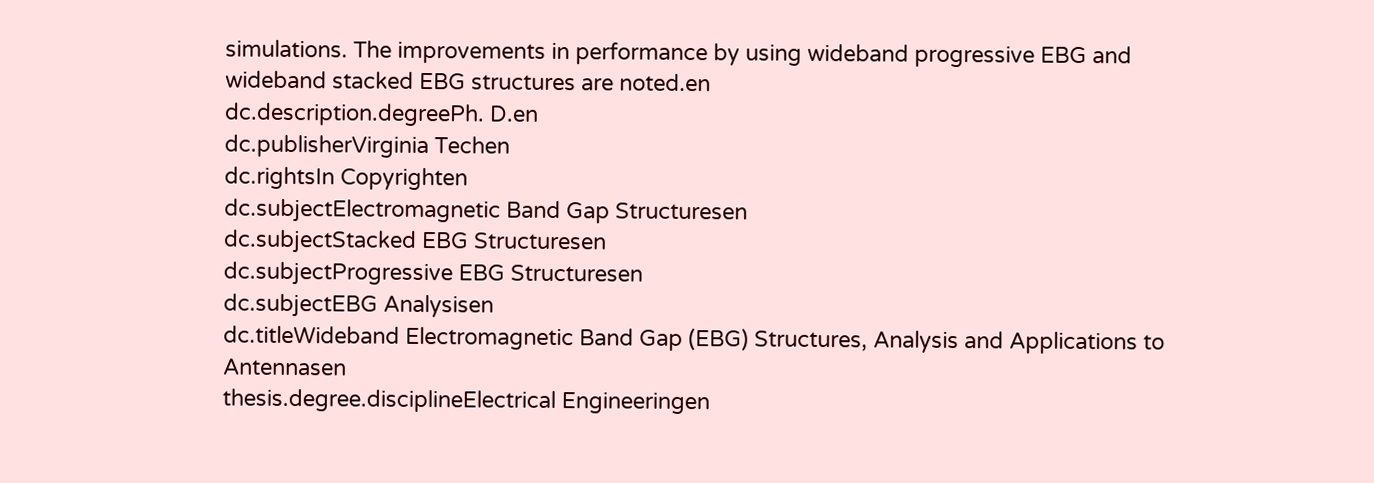simulations. The improvements in performance by using wideband progressive EBG and wideband stacked EBG structures are noted.en
dc.description.degreePh. D.en
dc.publisherVirginia Techen
dc.rightsIn Copyrighten
dc.subjectElectromagnetic Band Gap Structuresen
dc.subjectStacked EBG Structuresen
dc.subjectProgressive EBG Structuresen
dc.subjectEBG Analysisen
dc.titleWideband Electromagnetic Band Gap (EBG) Structures, Analysis and Applications to Antennasen
thesis.degree.disciplineElectrical Engineeringen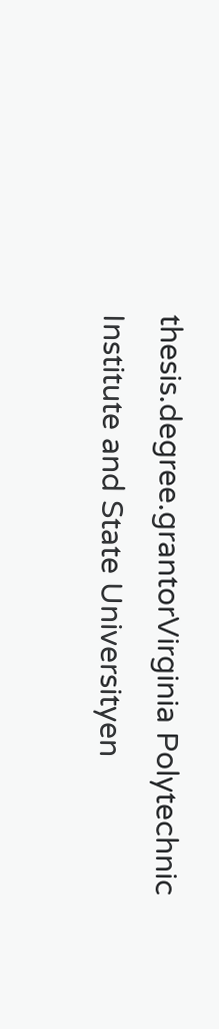thesis.degree.grantorVirginia Polytechnic Institute and State Universityen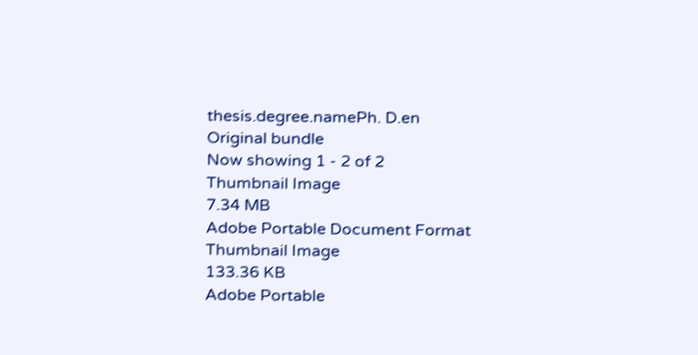thesis.degree.namePh. D.en
Original bundle
Now showing 1 - 2 of 2
Thumbnail Image
7.34 MB
Adobe Portable Document Format
Thumbnail Image
133.36 KB
Adobe Portable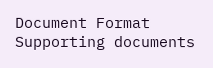Document Format
Supporting documents